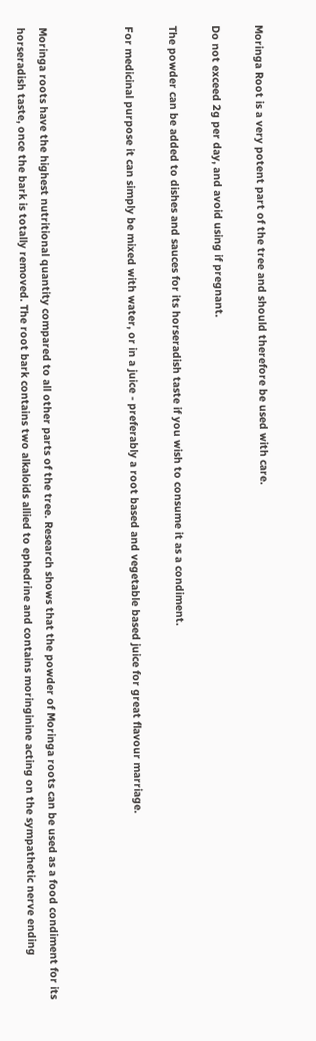Moringa Root is a very potent part of the tree and should therefore be used with care.

Do not exceed 2g per day, and avoid using if pregnant.

The powder can be added to dishes and sauces for its horseradish taste if you wish to consume it as a condiment.

For medicinal purpose it can simply be mixed with water, or in a juice - preferably a root based and vegetable based juice for great flavour marriage.



Moringa roots have the highest nutritional quantity compared to all other parts of the tree. Research shows that the powder of Moringa roots can be used as a food condiment for its horseradish taste, once the bark is totally removed. The root bark contains two alkaloids allied to ephedrine and contains moringinine acting on the sympathetic nerve ending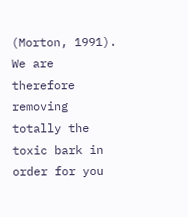(Morton, 1991). We are therefore removing totally the toxic bark in order for you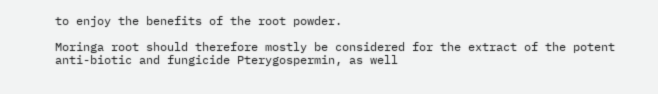to enjoy the benefits of the root powder.

Moringa root should therefore mostly be considered for the extract of the potent anti-biotic and fungicide Pterygospermin, as well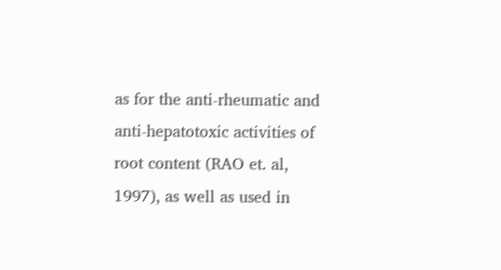as for the anti-rheumatic and anti-hepatotoxic activities of root content (RAO et. al, 1997), as well as used in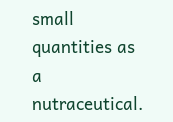small quantities as a nutraceutical.